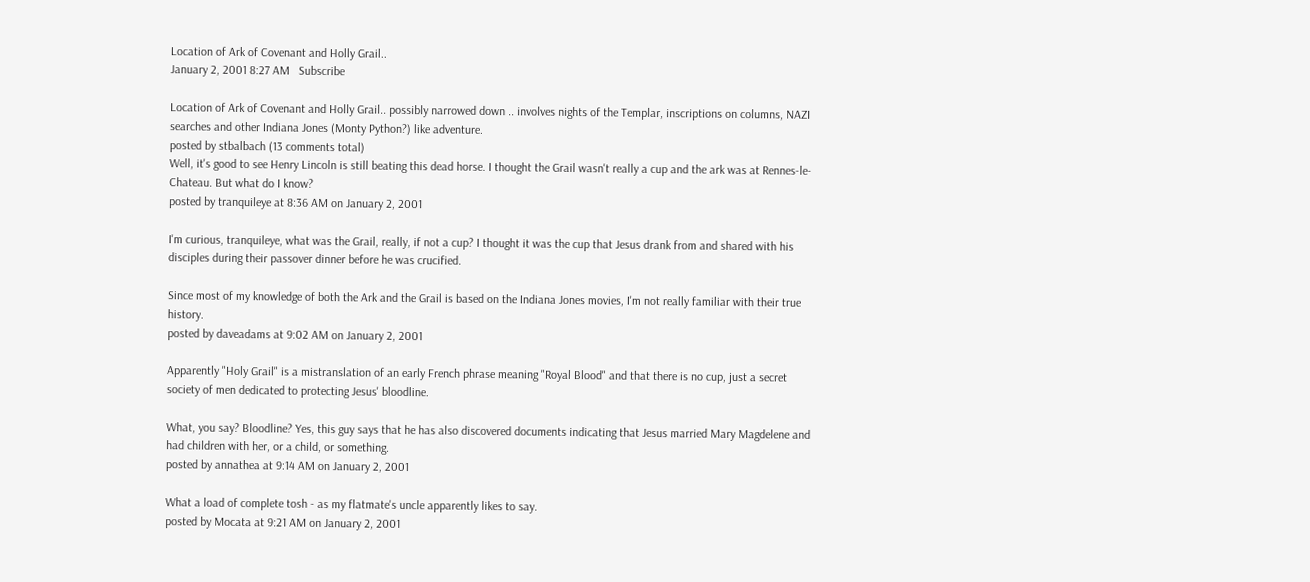Location of Ark of Covenant and Holly Grail..
January 2, 2001 8:27 AM   Subscribe

Location of Ark of Covenant and Holly Grail.. possibly narrowed down .. involves nights of the Templar, inscriptions on columns, NAZI searches and other Indiana Jones (Monty Python?) like adventure.
posted by stbalbach (13 comments total)
Well, it's good to see Henry Lincoln is still beating this dead horse. I thought the Grail wasn't really a cup and the ark was at Rennes-le-Chateau. But what do I know?
posted by tranquileye at 8:36 AM on January 2, 2001

I'm curious, tranquileye, what was the Grail, really, if not a cup? I thought it was the cup that Jesus drank from and shared with his disciples during their passover dinner before he was crucified.

Since most of my knowledge of both the Ark and the Grail is based on the Indiana Jones movies, I'm not really familiar with their true history.
posted by daveadams at 9:02 AM on January 2, 2001

Apparently "Holy Grail" is a mistranslation of an early French phrase meaning "Royal Blood" and that there is no cup, just a secret society of men dedicated to protecting Jesus' bloodline.

What, you say? Bloodline? Yes, this guy says that he has also discovered documents indicating that Jesus married Mary Magdelene and had children with her, or a child, or something.
posted by annathea at 9:14 AM on January 2, 2001

What a load of complete tosh - as my flatmate's uncle apparently likes to say.
posted by Mocata at 9:21 AM on January 2, 2001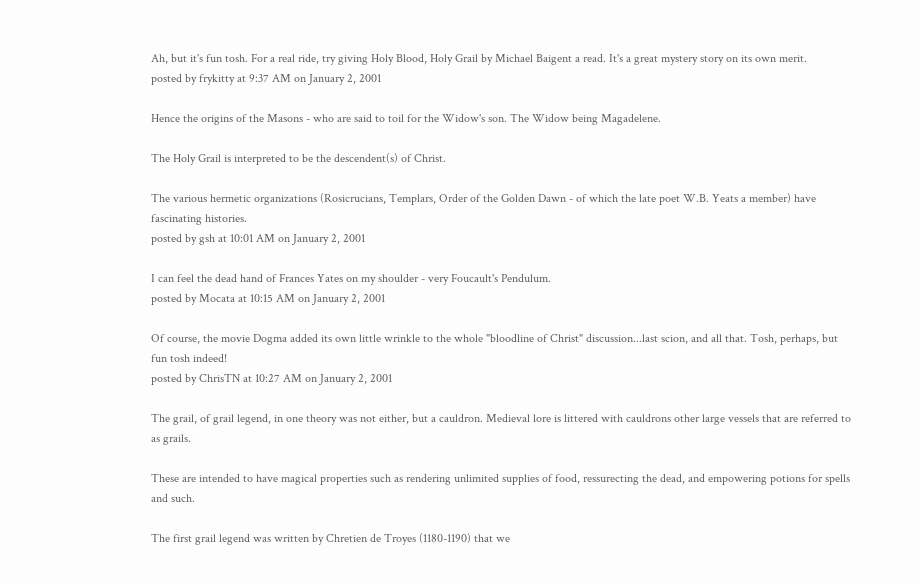Ah, but it's fun tosh. For a real ride, try giving Holy Blood, Holy Grail by Michael Baigent a read. It's a great mystery story on its own merit.
posted by frykitty at 9:37 AM on January 2, 2001

Hence the origins of the Masons - who are said to toil for the Widow's son. The Widow being Magadelene.

The Holy Grail is interpreted to be the descendent(s) of Christ.

The various hermetic organizations (Rosicrucians, Templars, Order of the Golden Dawn - of which the late poet W.B. Yeats a member) have fascinating histories.
posted by gsh at 10:01 AM on January 2, 2001

I can feel the dead hand of Frances Yates on my shoulder - very Foucault's Pendulum.
posted by Mocata at 10:15 AM on January 2, 2001

Of course, the movie Dogma added its own little wrinkle to the whole "bloodline of Christ" discussion...last scion, and all that. Tosh, perhaps, but fun tosh indeed!
posted by ChrisTN at 10:27 AM on January 2, 2001

The grail, of grail legend, in one theory was not either, but a cauldron. Medieval lore is littered with cauldrons other large vessels that are referred to as grails.

These are intended to have magical properties such as rendering unlimited supplies of food, ressurecting the dead, and empowering potions for spells and such.

The first grail legend was written by Chretien de Troyes (1180-1190) that we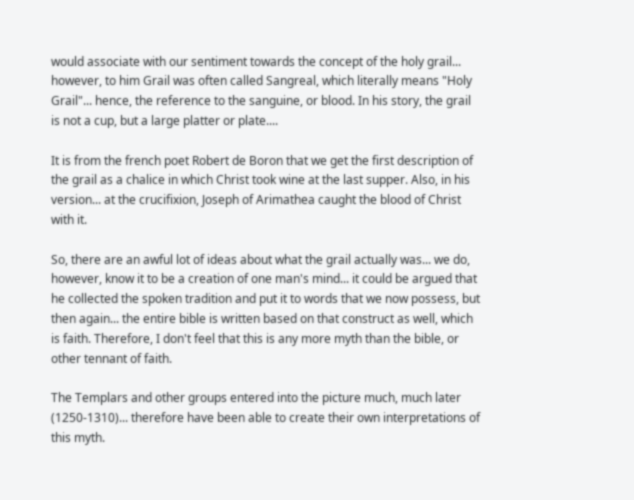would associate with our sentiment towards the concept of the holy grail... however, to him Grail was often called Sangreal, which literally means "Holy Grail"... hence, the reference to the sanguine, or blood. In his story, the grail is not a cup, but a large platter or plate....

It is from the french poet Robert de Boron that we get the first description of the grail as a chalice in which Christ took wine at the last supper. Also, in his version... at the crucifixion, Joseph of Arimathea caught the blood of Christ with it.

So, there are an awful lot of ideas about what the grail actually was... we do, however, know it to be a creation of one man's mind... it could be argued that he collected the spoken tradition and put it to words that we now possess, but then again... the entire bible is written based on that construct as well, which is faith. Therefore, I don't feel that this is any more myth than the bible, or other tennant of faith.

The Templars and other groups entered into the picture much, much later (1250-1310)... therefore have been able to create their own interpretations of this myth.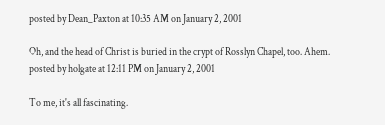posted by Dean_Paxton at 10:35 AM on January 2, 2001

Oh, and the head of Christ is buried in the crypt of Rosslyn Chapel, too. Ahem.
posted by holgate at 12:11 PM on January 2, 2001

To me, it's all fascinating.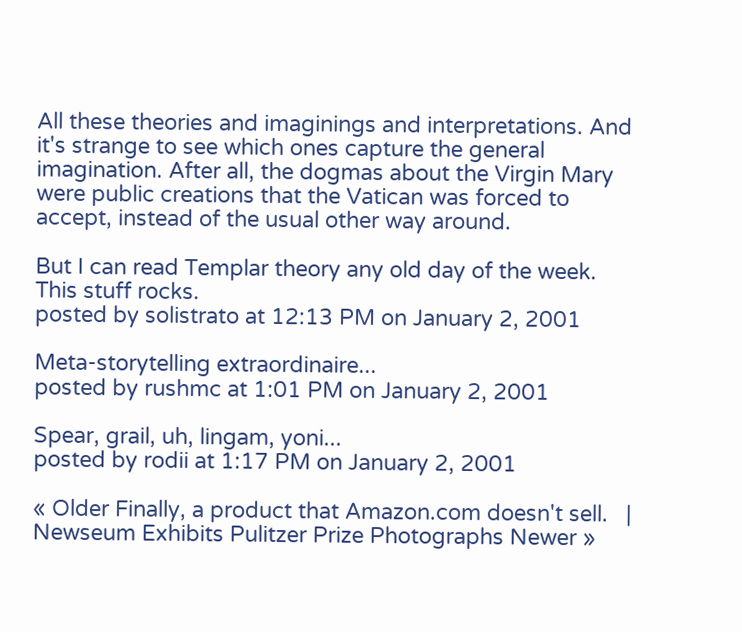All these theories and imaginings and interpretations. And it's strange to see which ones capture the general imagination. After all, the dogmas about the Virgin Mary were public creations that the Vatican was forced to accept, instead of the usual other way around.

But I can read Templar theory any old day of the week. This stuff rocks.
posted by solistrato at 12:13 PM on January 2, 2001

Meta-storytelling extraordinaire...
posted by rushmc at 1:01 PM on January 2, 2001

Spear, grail, uh, lingam, yoni...
posted by rodii at 1:17 PM on January 2, 2001

« Older Finally, a product that Amazon.com doesn't sell.   |   Newseum Exhibits Pulitzer Prize Photographs Newer »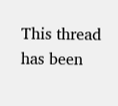This thread has been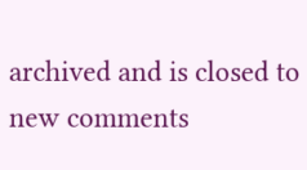archived and is closed to new comments